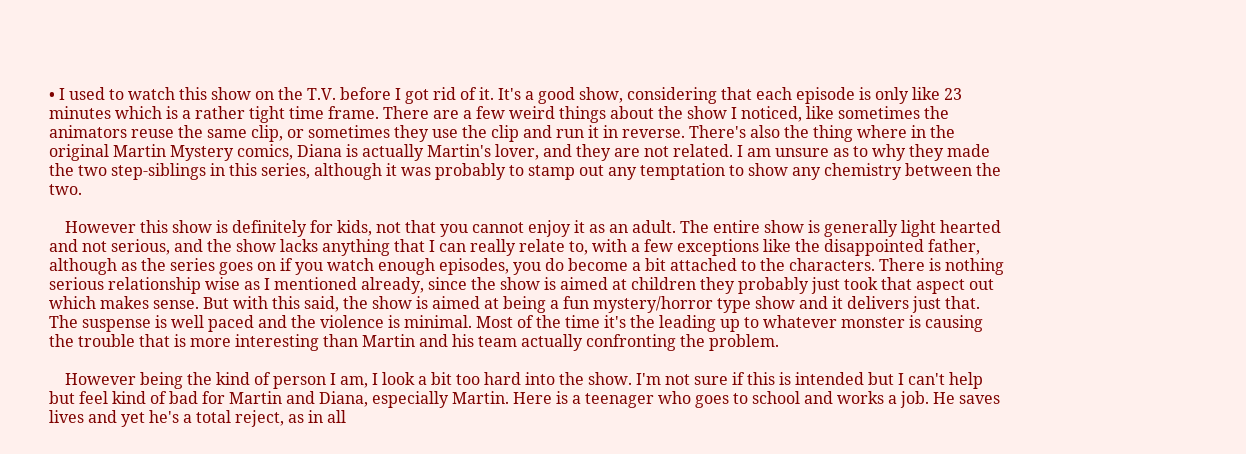• I used to watch this show on the T.V. before I got rid of it. It's a good show, considering that each episode is only like 23 minutes which is a rather tight time frame. There are a few weird things about the show I noticed, like sometimes the animators reuse the same clip, or sometimes they use the clip and run it in reverse. There's also the thing where in the original Martin Mystery comics, Diana is actually Martin's lover, and they are not related. I am unsure as to why they made the two step-siblings in this series, although it was probably to stamp out any temptation to show any chemistry between the two.

    However this show is definitely for kids, not that you cannot enjoy it as an adult. The entire show is generally light hearted and not serious, and the show lacks anything that I can really relate to, with a few exceptions like the disappointed father, although as the series goes on if you watch enough episodes, you do become a bit attached to the characters. There is nothing serious relationship wise as I mentioned already, since the show is aimed at children they probably just took that aspect out which makes sense. But with this said, the show is aimed at being a fun mystery/horror type show and it delivers just that. The suspense is well paced and the violence is minimal. Most of the time it's the leading up to whatever monster is causing the trouble that is more interesting than Martin and his team actually confronting the problem.

    However being the kind of person I am, I look a bit too hard into the show. I'm not sure if this is intended but I can't help but feel kind of bad for Martin and Diana, especially Martin. Here is a teenager who goes to school and works a job. He saves lives and yet he's a total reject, as in all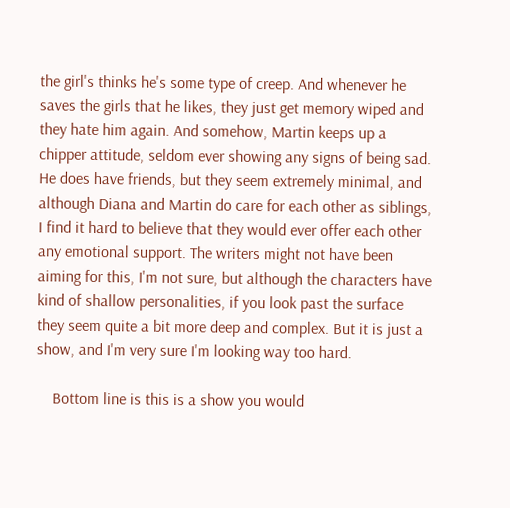the girl's thinks he's some type of creep. And whenever he saves the girls that he likes, they just get memory wiped and they hate him again. And somehow, Martin keeps up a chipper attitude, seldom ever showing any signs of being sad. He does have friends, but they seem extremely minimal, and although Diana and Martin do care for each other as siblings, I find it hard to believe that they would ever offer each other any emotional support. The writers might not have been aiming for this, I'm not sure, but although the characters have kind of shallow personalities, if you look past the surface they seem quite a bit more deep and complex. But it is just a show, and I'm very sure I'm looking way too hard.

    Bottom line is this is a show you would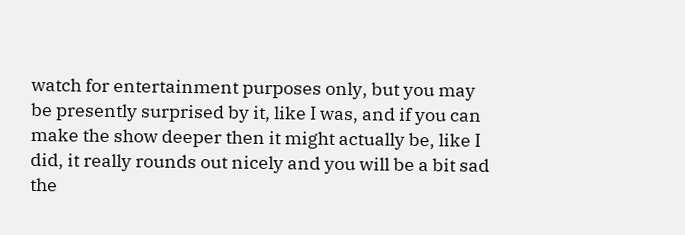watch for entertainment purposes only, but you may be presently surprised by it, like I was, and if you can make the show deeper then it might actually be, like I did, it really rounds out nicely and you will be a bit sad the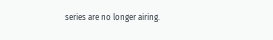series are no longer airing.